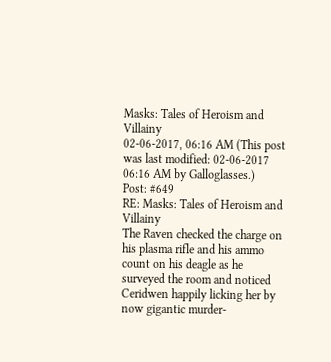Masks: Tales of Heroism and Villainy
02-06-2017, 06:16 AM (This post was last modified: 02-06-2017 06:16 AM by Galloglasses.)
Post: #649
RE: Masks: Tales of Heroism and Villainy
The Raven checked the charge on his plasma rifle and his ammo count on his deagle as he surveyed the room and noticed Ceridwen happily licking her by now gigantic murder-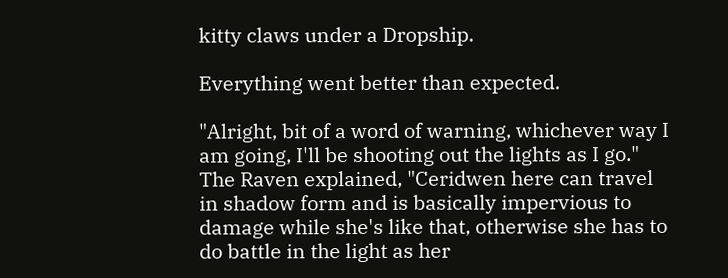kitty claws under a Dropship.

Everything went better than expected.

"Alright, bit of a word of warning, whichever way I am going, I'll be shooting out the lights as I go." The Raven explained, "Ceridwen here can travel in shadow form and is basically impervious to damage while she's like that, otherwise she has to do battle in the light as her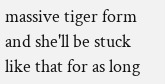massive tiger form and she'll be stuck like that for as long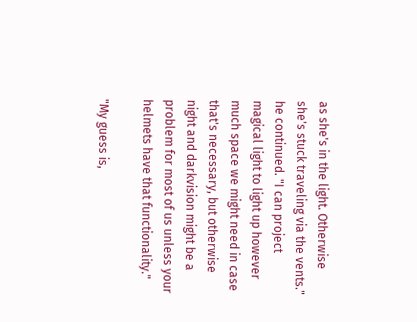as she's in the light. Otherwise she's stuck traveling via the vents." he continued. "I can project magical light to light up however much space we might need in case that's necessary, but otherwise night and darkvision might be a problem for most of us unless your helmets have that functionality."

"My guess is,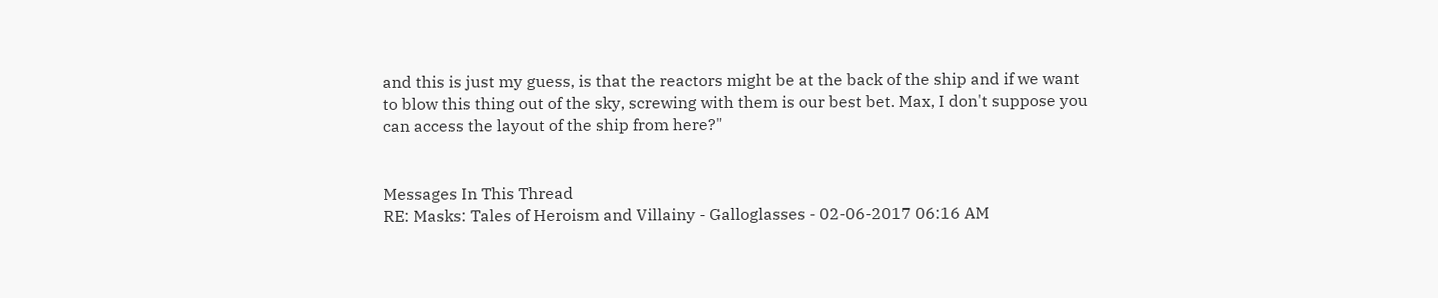and this is just my guess, is that the reactors might be at the back of the ship and if we want to blow this thing out of the sky, screwing with them is our best bet. Max, I don't suppose you can access the layout of the ship from here?"


Messages In This Thread
RE: Masks: Tales of Heroism and Villainy - Galloglasses - 02-06-2017 06:16 AM